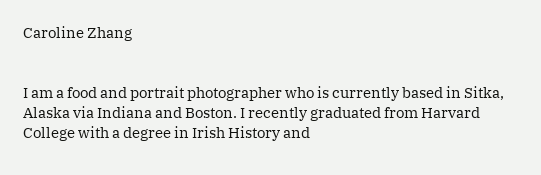Caroline Zhang


I am a food and portrait photographer who is currently based in Sitka, Alaska via Indiana and Boston. I recently graduated from Harvard College with a degree in Irish History and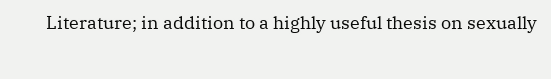Literature; in addition to a highly useful thesis on sexually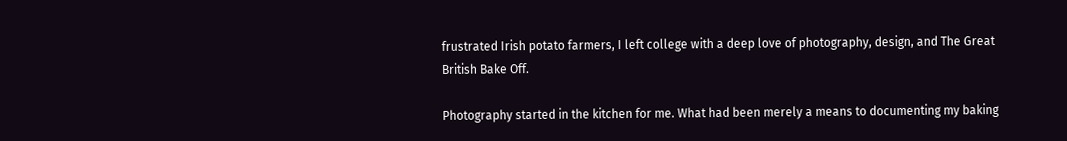frustrated Irish potato farmers, I left college with a deep love of photography, design, and The Great British Bake Off.

Photography started in the kitchen for me. What had been merely a means to documenting my baking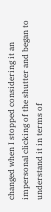changed when I stopped considering it an impersonal clicking of the shutter and began to understand it in terms of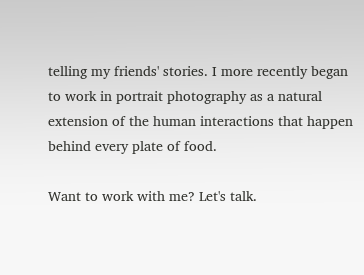telling my friends' stories. I more recently began to work in portrait photography as a natural extension of the human interactions that happen behind every plate of food.

Want to work with me? Let's talk.